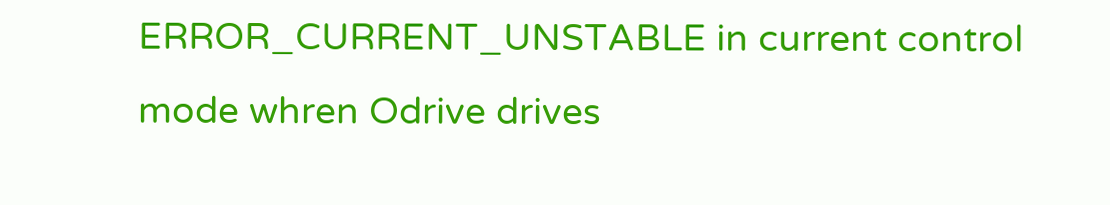ERROR_CURRENT_UNSTABLE in current control mode whren Odrive drives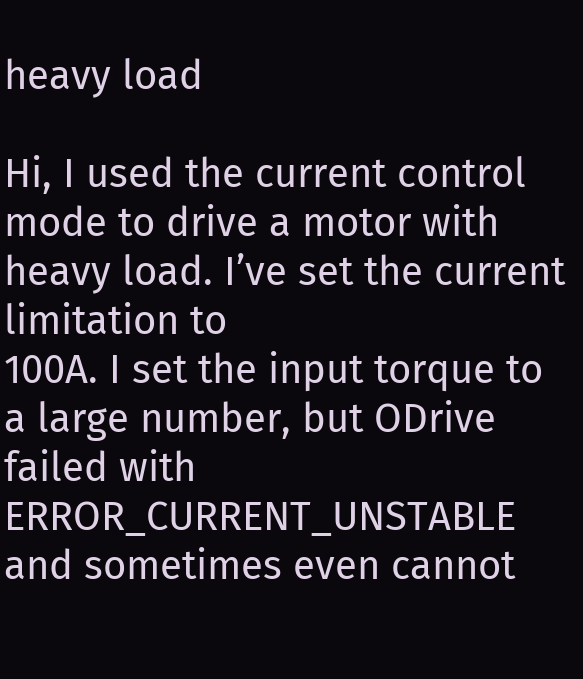heavy load

Hi, I used the current control mode to drive a motor with heavy load. I’ve set the current limitation to
100A. I set the input torque to a large number, but ODrive failed with ERROR_CURRENT_UNSTABLE and sometimes even cannot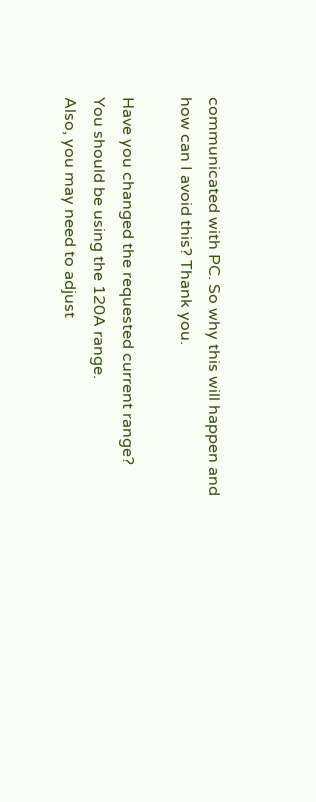communicated with PC. So why this will happen and how can I avoid this? Thank you.

Have you changed the requested current range? You should be using the 120A range.
Also, you may need to adjust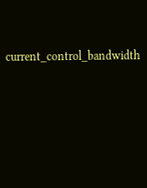current_control_bandwidth